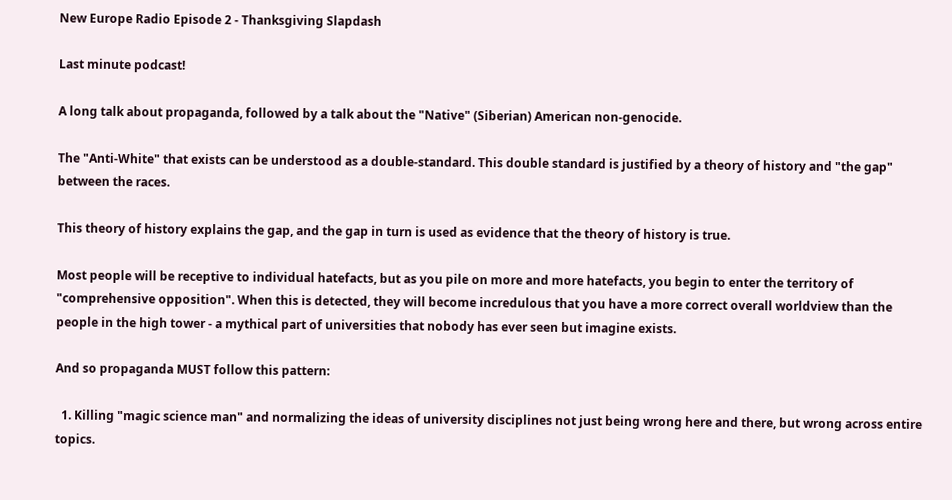New Europe Radio Episode 2 - Thanksgiving Slapdash

Last minute podcast!

A long talk about propaganda, followed by a talk about the "Native" (Siberian) American non-genocide.

The "Anti-White" that exists can be understood as a double-standard. This double standard is justified by a theory of history and "the gap" between the races.

This theory of history explains the gap, and the gap in turn is used as evidence that the theory of history is true.

Most people will be receptive to individual hatefacts, but as you pile on more and more hatefacts, you begin to enter the territory of "comprehensive opposition". When this is detected, they will become incredulous that you have a more correct overall worldview than the people in the high tower - a mythical part of universities that nobody has ever seen but imagine exists.

And so propaganda MUST follow this pattern:

  1. Killing "magic science man" and normalizing the ideas of university disciplines not just being wrong here and there, but wrong across entire topics.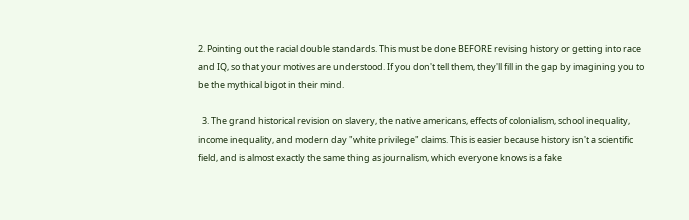2. Pointing out the racial double standards. This must be done BEFORE revising history or getting into race and IQ, so that your motives are understood. If you don't tell them, they'll fill in the gap by imagining you to be the mythical bigot in their mind.

  3. The grand historical revision on slavery, the native americans, effects of colonialism, school inequality, income inequality, and modern day "white privilege" claims. This is easier because history isn't a scientific field, and is almost exactly the same thing as journalism, which everyone knows is a fake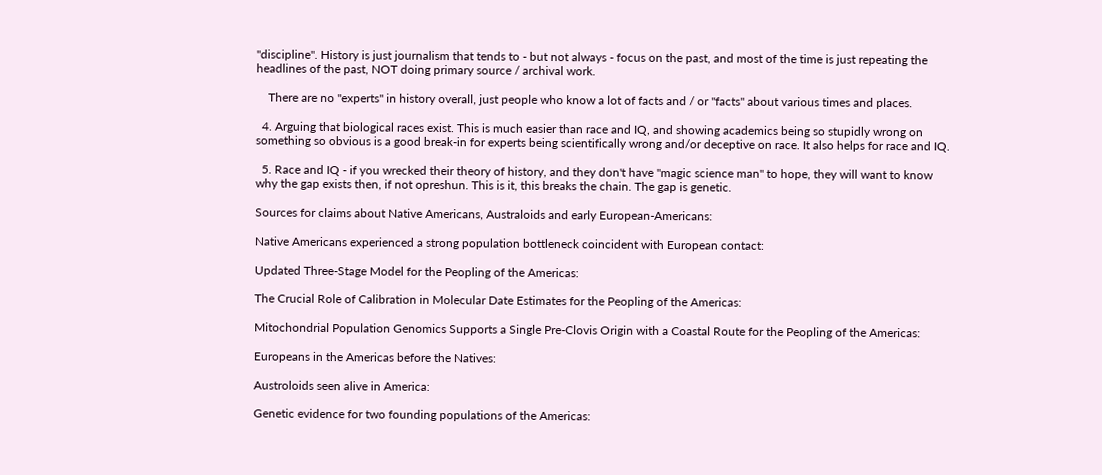"discipline". History is just journalism that tends to - but not always - focus on the past, and most of the time is just repeating the headlines of the past, NOT doing primary source / archival work.

    There are no "experts" in history overall, just people who know a lot of facts and / or "facts" about various times and places.

  4. Arguing that biological races exist. This is much easier than race and IQ, and showing academics being so stupidly wrong on something so obvious is a good break-in for experts being scientifically wrong and/or deceptive on race. It also helps for race and IQ.

  5. Race and IQ - if you wrecked their theory of history, and they don't have "magic science man" to hope, they will want to know why the gap exists then, if not opreshun. This is it, this breaks the chain. The gap is genetic.

Sources for claims about Native Americans, Australoids and early European-Americans:

Native Americans experienced a strong population bottleneck coincident with European contact:

Updated Three-Stage Model for the Peopling of the Americas:

The Crucial Role of Calibration in Molecular Date Estimates for the Peopling of the Americas:

Mitochondrial Population Genomics Supports a Single Pre-Clovis Origin with a Coastal Route for the Peopling of the Americas:

Europeans in the Americas before the Natives:

Austroloids seen alive in America:

Genetic evidence for two founding populations of the Americas: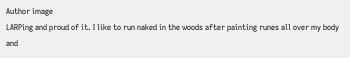Author image
LARPing and proud of it. I like to run naked in the woods after painting runes all over my body and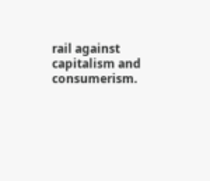rail against capitalism and consumerism.